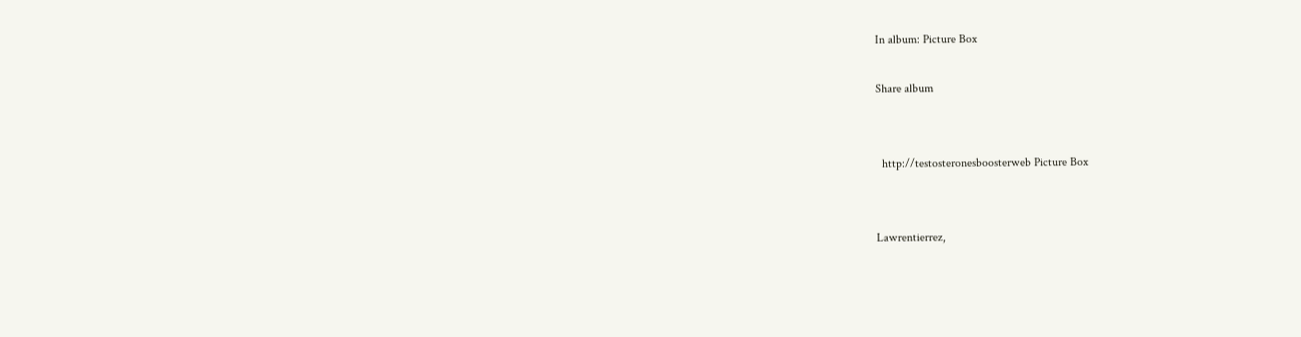In album: Picture Box

Share album


  http://testosteronesboosterweb Picture Box


Lawrentierrez,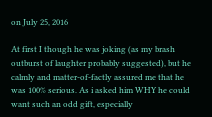on July 25, 2016

At first I though he was joking (as my brash outburst of laughter probably suggested), but he calmly and matter-of-factly assured me that he was 100% serious. As i asked him WHY he could want such an odd gift, especially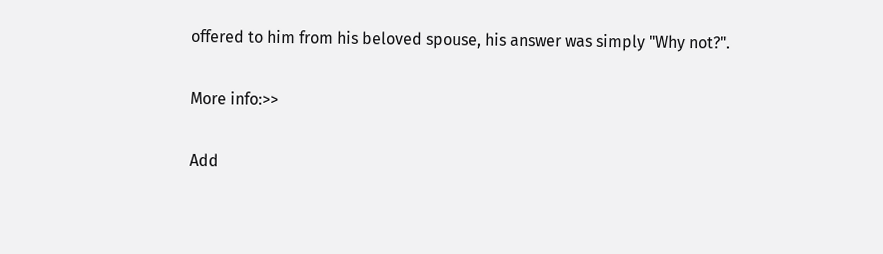offered to him from his beloved spouse, his answer was simply "Why not?".

More info:>>

Add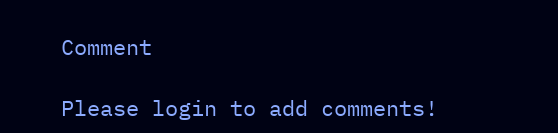Comment

Please login to add comments!